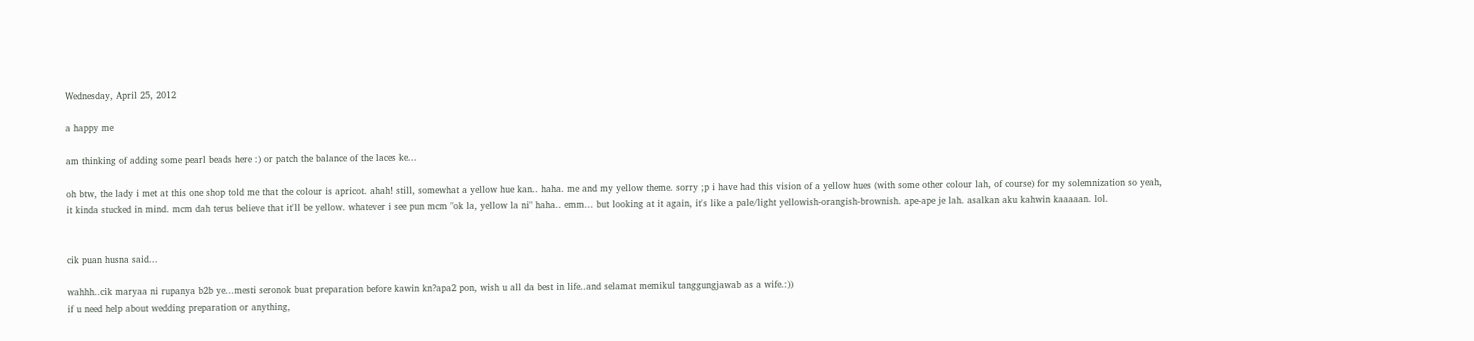Wednesday, April 25, 2012

a happy me

am thinking of adding some pearl beads here :) or patch the balance of the laces ke...

oh btw, the lady i met at this one shop told me that the colour is apricot. ahah! still, somewhat a yellow hue kan.. haha. me and my yellow theme. sorry ;p i have had this vision of a yellow hues (with some other colour lah, of course) for my solemnization so yeah, it kinda stucked in mind. mcm dah terus believe that it'll be yellow. whatever i see pun mcm "ok la, yellow la ni" haha.. emm... but looking at it again, it's like a pale/light yellowish-orangish-brownish. ape-ape je lah. asalkan aku kahwin kaaaaan. lol.


cik puan husna said...

wahhh..cik maryaa ni rupanya b2b ye...mesti seronok buat preparation before kawin kn?apa2 pon, wish u all da best in life..and selamat memikul tanggungjawab as a wife.:))
if u need help about wedding preparation or anything,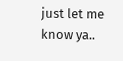just let me know ya..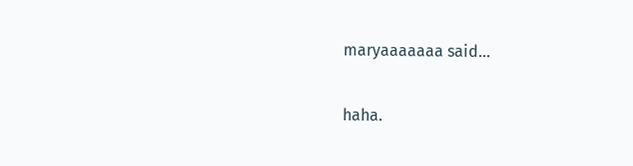maryaaaaaaa said...

haha.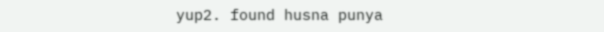yup2. found husna punya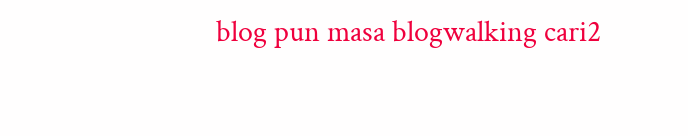blog pun masa blogwalking cari2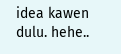idea kawen dulu. hehe..